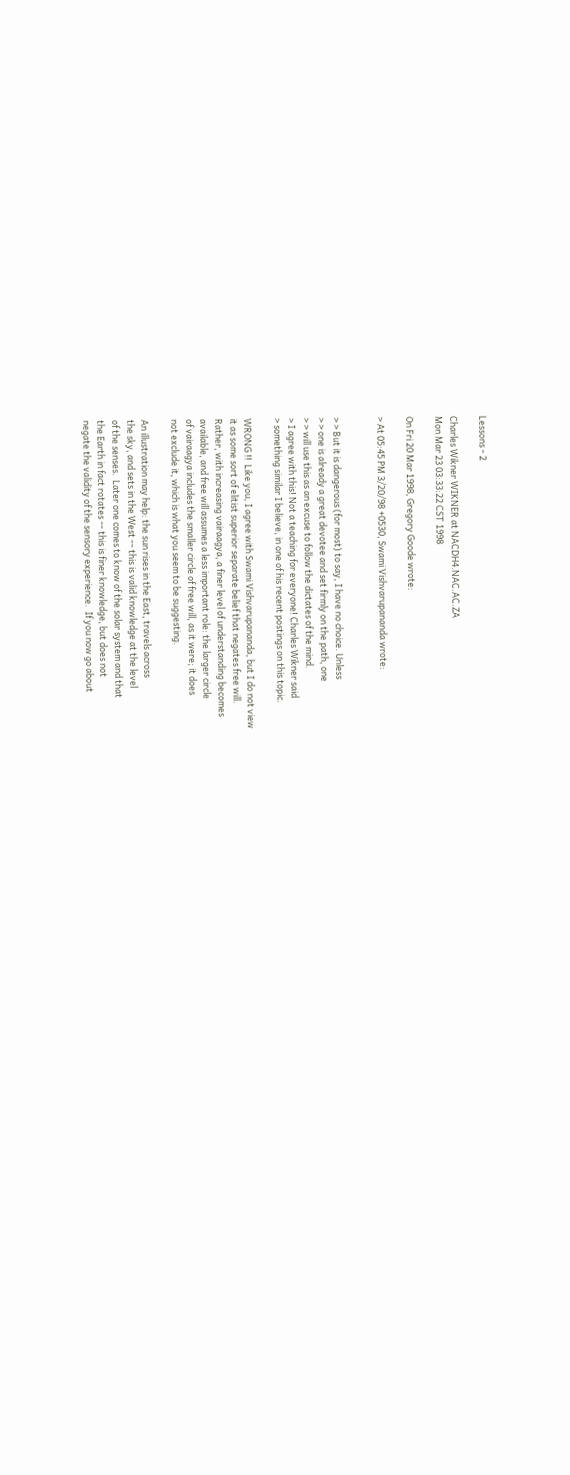Lessons - 2

Charles Wikner WIKNER at NACDH4.NAC.AC.ZA
Mon Mar 23 03:33:22 CST 1998

On Fri 20 Mar 1998, Gregory Goode wrote:

> At 05:45 PM 3/20/98 +0530, Swami Vishvarupananda wrote:


> > But it is dangerous (for most) to say, I have no choice. Unless
> > one is already a great devotee and set firmly on the path, one
> > will use this as an excuse to follow the dictates of the mind.
> I agree with this! Not a teaching for everyone! Charles Wikner said
> something similar I believe, in one of his recent postings on this topic.

WRONG !!  Like you, I agree with Swami Vishvarupananda, but I do not view
it as some sort of elitist superior separate belief that negates free will.
Rather, with increasing vairaagya, a finer level of understanding becomes
available, and free will assumes a less important role: the larger circle
of vairaagya includes the smaller circle of free will, as it were; it does
not exclude it, which is what you seem to be suggesting.

An illustration may help: the sun rises in the East, travels across
the sky, and sets in the West -- this is valid knowledge at the level
of the senses.  Later one comes to know of the solar system and that
the Earth in fact rotates -- this is finer knowledge, but does not
negate the validity of the sensory experience.  If you now go about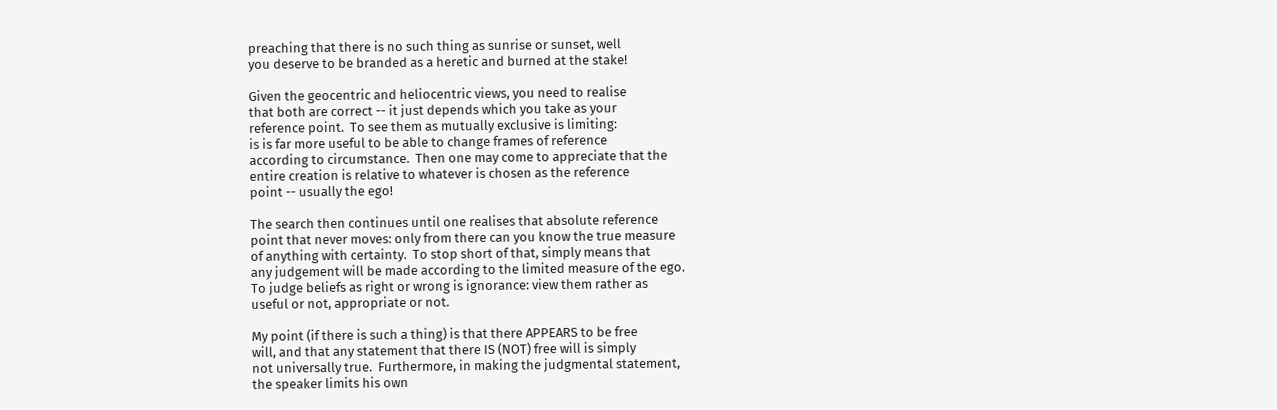preaching that there is no such thing as sunrise or sunset, well
you deserve to be branded as a heretic and burned at the stake!

Given the geocentric and heliocentric views, you need to realise
that both are correct -- it just depends which you take as your
reference point.  To see them as mutually exclusive is limiting:
is is far more useful to be able to change frames of reference
according to circumstance.  Then one may come to appreciate that the
entire creation is relative to whatever is chosen as the reference
point -- usually the ego!

The search then continues until one realises that absolute reference
point that never moves: only from there can you know the true measure
of anything with certainty.  To stop short of that, simply means that
any judgement will be made according to the limited measure of the ego.
To judge beliefs as right or wrong is ignorance: view them rather as
useful or not, appropriate or not.

My point (if there is such a thing) is that there APPEARS to be free
will, and that any statement that there IS (NOT) free will is simply
not universally true.  Furthermore, in making the judgmental statement,
the speaker limits his own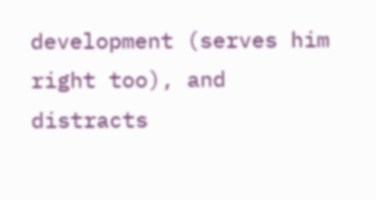development (serves him right too), and
distracts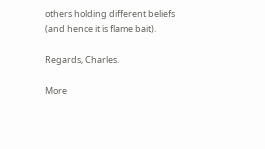others holding different beliefs (and hence it is flame bait).

Regards, Charles.

More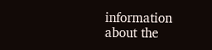information about the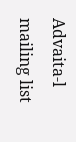Advaita-l mailing list